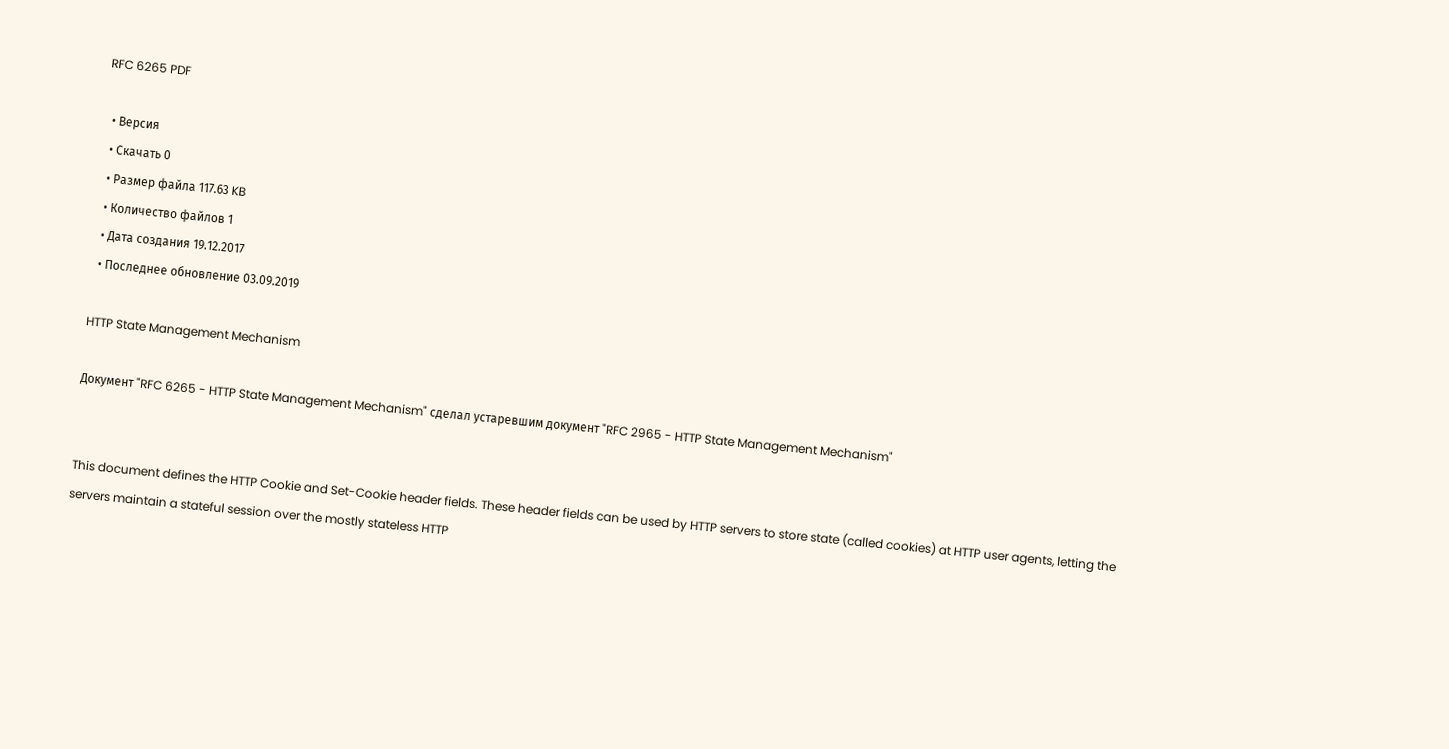RFC 6265 PDF

  • Версия
  • Скачать 0
  • Размер файла 117.63 KB
  • Количество файлов 1
  • Дата создания 19.12.2017
  • Последнее обновление 03.09.2019

HTTP State Management Mechanism

Документ "RFC 6265 - HTTP State Management Mechanism" сделал устаревшим документ "RFC 2965 - HTTP State Management Mechanism"


This document defines the HTTP Cookie and Set-Cookie header fields. These header fields can be used by HTTP servers to store state (called cookies) at HTTP user agents, letting the servers maintain a stateful session over the mostly stateless HTTP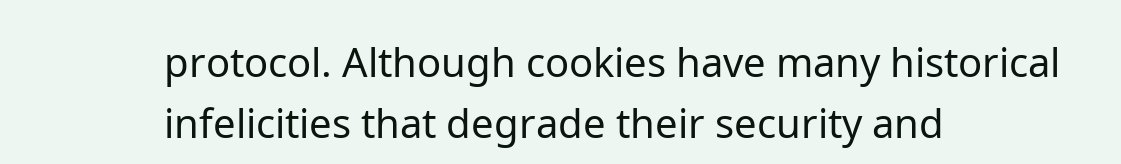protocol. Although cookies have many historical infelicities that degrade their security and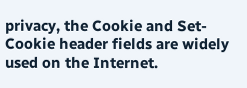privacy, the Cookie and Set-Cookie header fields are widely used on the Internet.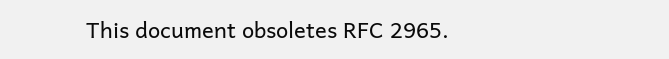This document obsoletes RFC 2965.